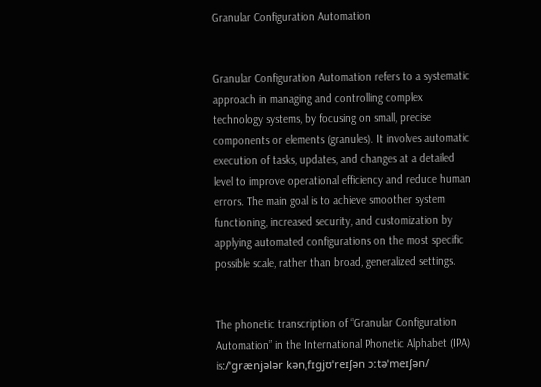Granular Configuration Automation


Granular Configuration Automation refers to a systematic approach in managing and controlling complex technology systems, by focusing on small, precise components or elements (granules). It involves automatic execution of tasks, updates, and changes at a detailed level to improve operational efficiency and reduce human errors. The main goal is to achieve smoother system functioning, increased security, and customization by applying automated configurations on the most specific possible scale, rather than broad, generalized settings.


The phonetic transcription of “Granular Configuration Automation” in the International Phonetic Alphabet (IPA) is:/ˈgrænjələr kənˌfɪɡjʊˈreɪʃən ɔːtəˈmeɪʃən/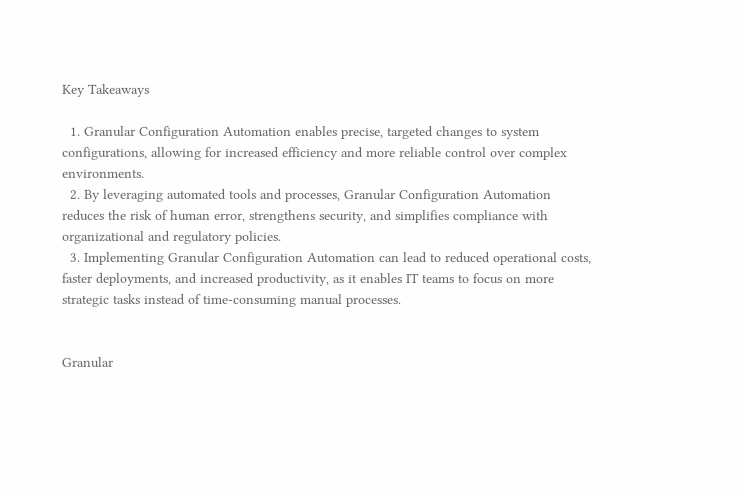Key Takeaways

  1. Granular Configuration Automation enables precise, targeted changes to system configurations, allowing for increased efficiency and more reliable control over complex environments.
  2. By leveraging automated tools and processes, Granular Configuration Automation reduces the risk of human error, strengthens security, and simplifies compliance with organizational and regulatory policies.
  3. Implementing Granular Configuration Automation can lead to reduced operational costs, faster deployments, and increased productivity, as it enables IT teams to focus on more strategic tasks instead of time-consuming manual processes.


Granular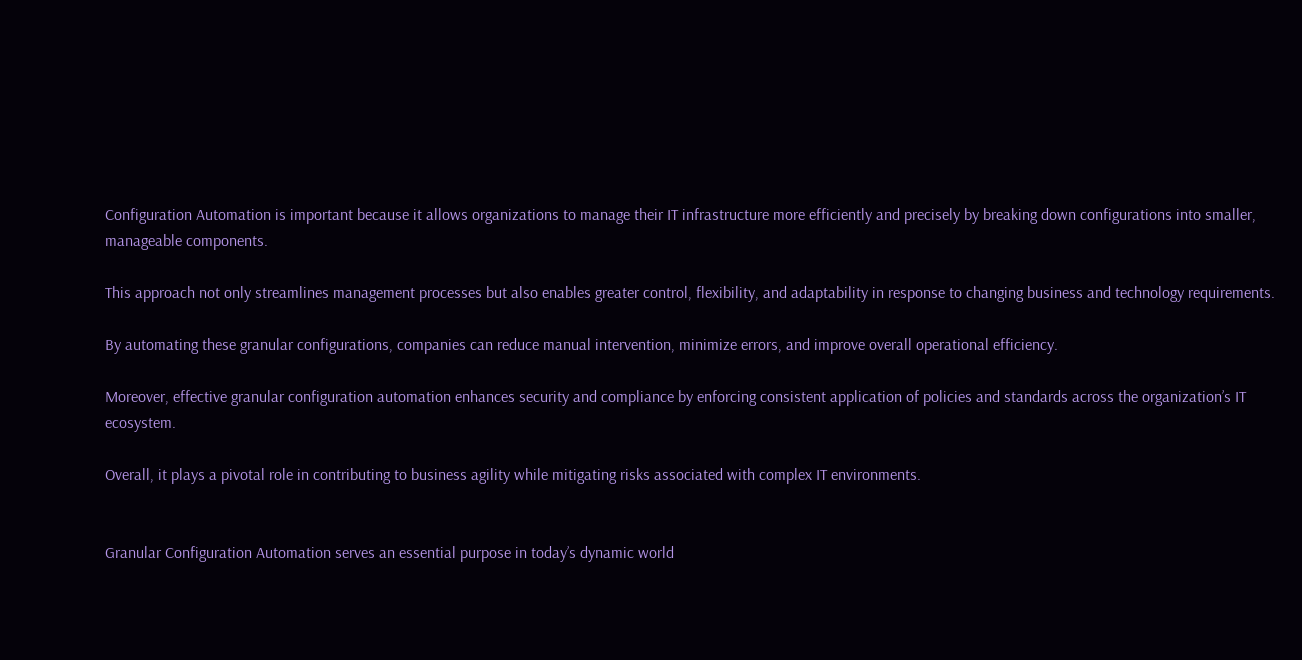Configuration Automation is important because it allows organizations to manage their IT infrastructure more efficiently and precisely by breaking down configurations into smaller, manageable components.

This approach not only streamlines management processes but also enables greater control, flexibility, and adaptability in response to changing business and technology requirements.

By automating these granular configurations, companies can reduce manual intervention, minimize errors, and improve overall operational efficiency.

Moreover, effective granular configuration automation enhances security and compliance by enforcing consistent application of policies and standards across the organization’s IT ecosystem.

Overall, it plays a pivotal role in contributing to business agility while mitigating risks associated with complex IT environments.


Granular Configuration Automation serves an essential purpose in today’s dynamic world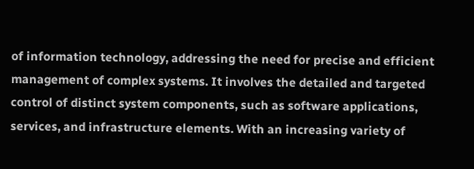of information technology, addressing the need for precise and efficient management of complex systems. It involves the detailed and targeted control of distinct system components, such as software applications, services, and infrastructure elements. With an increasing variety of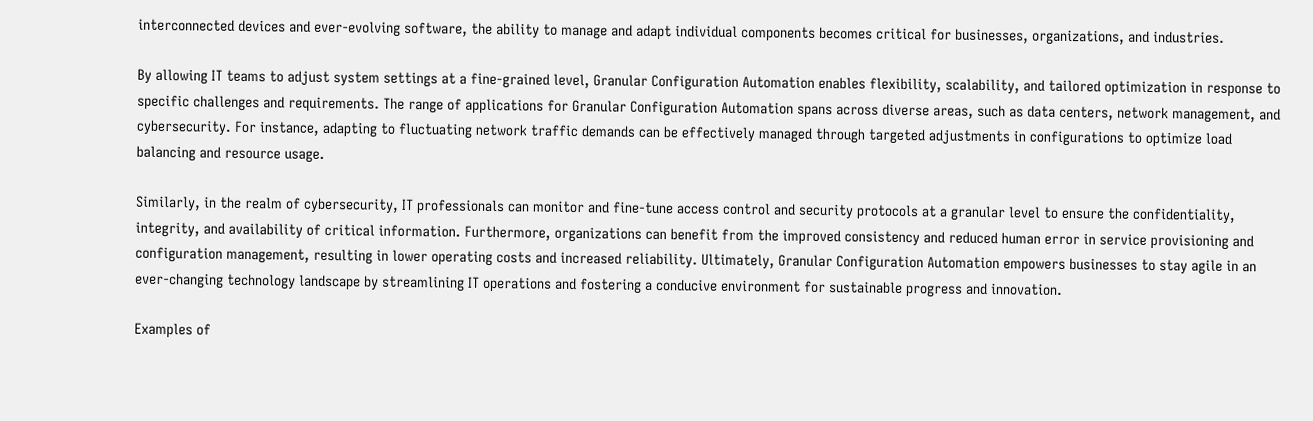interconnected devices and ever-evolving software, the ability to manage and adapt individual components becomes critical for businesses, organizations, and industries.

By allowing IT teams to adjust system settings at a fine-grained level, Granular Configuration Automation enables flexibility, scalability, and tailored optimization in response to specific challenges and requirements. The range of applications for Granular Configuration Automation spans across diverse areas, such as data centers, network management, and cybersecurity. For instance, adapting to fluctuating network traffic demands can be effectively managed through targeted adjustments in configurations to optimize load balancing and resource usage.

Similarly, in the realm of cybersecurity, IT professionals can monitor and fine-tune access control and security protocols at a granular level to ensure the confidentiality, integrity, and availability of critical information. Furthermore, organizations can benefit from the improved consistency and reduced human error in service provisioning and configuration management, resulting in lower operating costs and increased reliability. Ultimately, Granular Configuration Automation empowers businesses to stay agile in an ever-changing technology landscape by streamlining IT operations and fostering a conducive environment for sustainable progress and innovation.

Examples of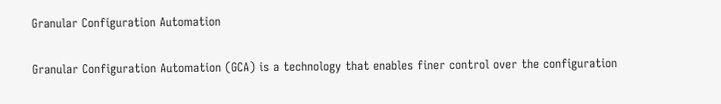Granular Configuration Automation

Granular Configuration Automation (GCA) is a technology that enables finer control over the configuration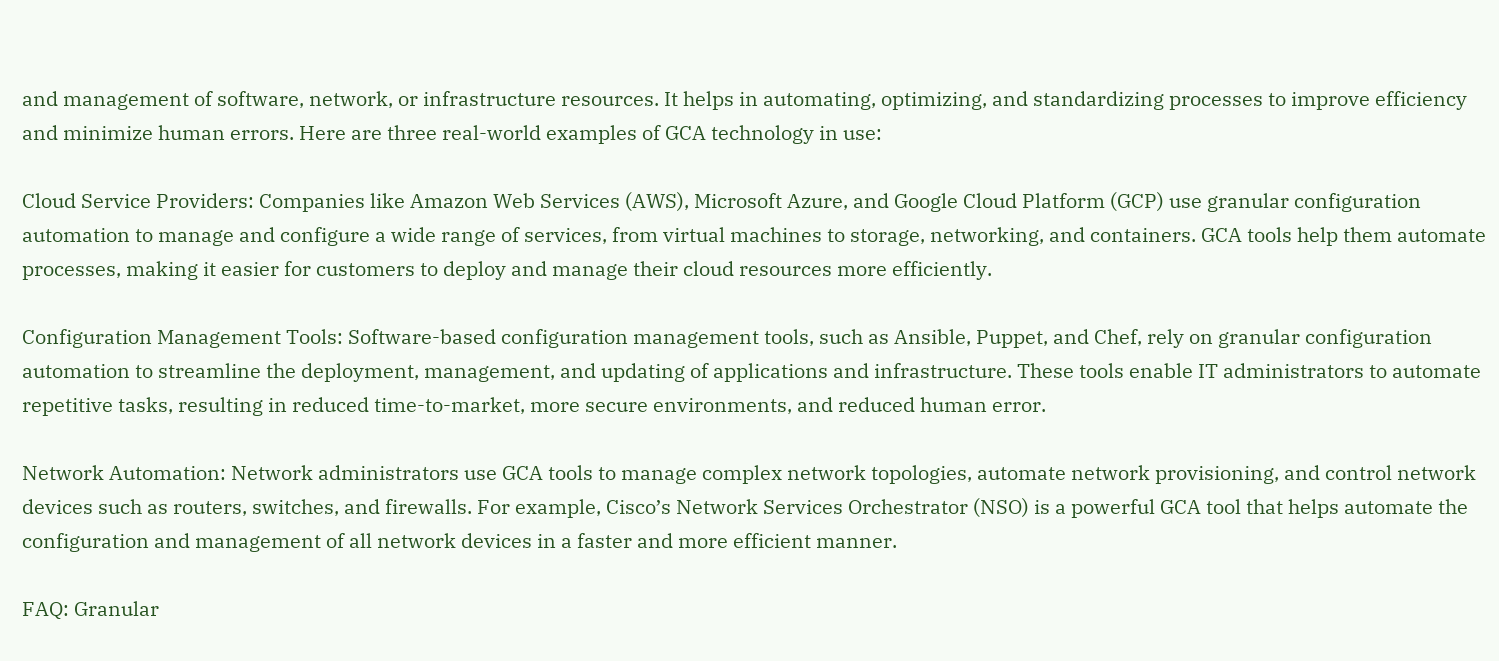and management of software, network, or infrastructure resources. It helps in automating, optimizing, and standardizing processes to improve efficiency and minimize human errors. Here are three real-world examples of GCA technology in use:

Cloud Service Providers: Companies like Amazon Web Services (AWS), Microsoft Azure, and Google Cloud Platform (GCP) use granular configuration automation to manage and configure a wide range of services, from virtual machines to storage, networking, and containers. GCA tools help them automate processes, making it easier for customers to deploy and manage their cloud resources more efficiently.

Configuration Management Tools: Software-based configuration management tools, such as Ansible, Puppet, and Chef, rely on granular configuration automation to streamline the deployment, management, and updating of applications and infrastructure. These tools enable IT administrators to automate repetitive tasks, resulting in reduced time-to-market, more secure environments, and reduced human error.

Network Automation: Network administrators use GCA tools to manage complex network topologies, automate network provisioning, and control network devices such as routers, switches, and firewalls. For example, Cisco’s Network Services Orchestrator (NSO) is a powerful GCA tool that helps automate the configuration and management of all network devices in a faster and more efficient manner.

FAQ: Granular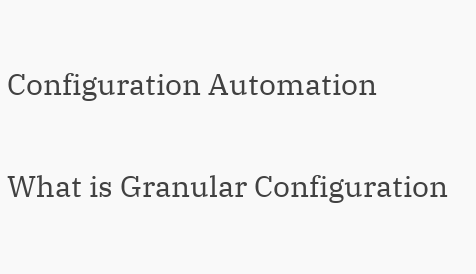Configuration Automation

What is Granular Configuration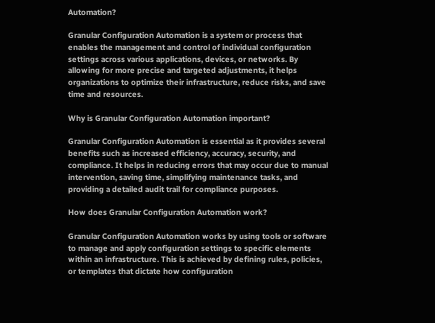Automation?

Granular Configuration Automation is a system or process that enables the management and control of individual configuration settings across various applications, devices, or networks. By allowing for more precise and targeted adjustments, it helps organizations to optimize their infrastructure, reduce risks, and save time and resources.

Why is Granular Configuration Automation important?

Granular Configuration Automation is essential as it provides several benefits such as increased efficiency, accuracy, security, and compliance. It helps in reducing errors that may occur due to manual intervention, saving time, simplifying maintenance tasks, and providing a detailed audit trail for compliance purposes.

How does Granular Configuration Automation work?

Granular Configuration Automation works by using tools or software to manage and apply configuration settings to specific elements within an infrastructure. This is achieved by defining rules, policies, or templates that dictate how configuration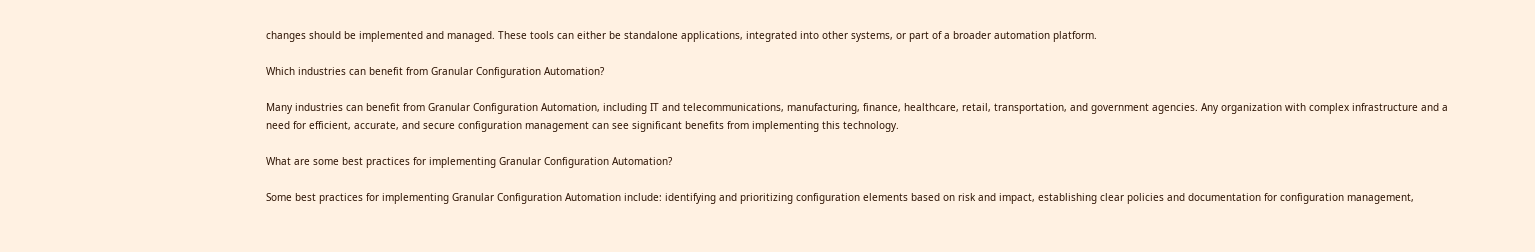changes should be implemented and managed. These tools can either be standalone applications, integrated into other systems, or part of a broader automation platform.

Which industries can benefit from Granular Configuration Automation?

Many industries can benefit from Granular Configuration Automation, including IT and telecommunications, manufacturing, finance, healthcare, retail, transportation, and government agencies. Any organization with complex infrastructure and a need for efficient, accurate, and secure configuration management can see significant benefits from implementing this technology.

What are some best practices for implementing Granular Configuration Automation?

Some best practices for implementing Granular Configuration Automation include: identifying and prioritizing configuration elements based on risk and impact, establishing clear policies and documentation for configuration management,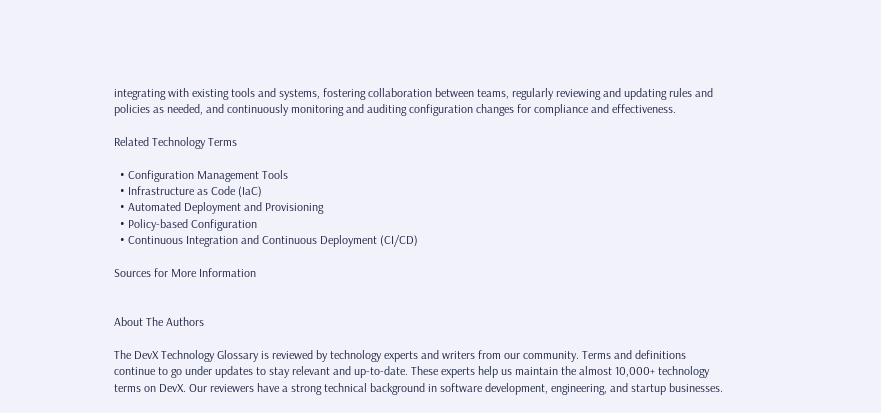integrating with existing tools and systems, fostering collaboration between teams, regularly reviewing and updating rules and policies as needed, and continuously monitoring and auditing configuration changes for compliance and effectiveness.

Related Technology Terms

  • Configuration Management Tools
  • Infrastructure as Code (IaC)
  • Automated Deployment and Provisioning
  • Policy-based Configuration
  • Continuous Integration and Continuous Deployment (CI/CD)

Sources for More Information


About The Authors

The DevX Technology Glossary is reviewed by technology experts and writers from our community. Terms and definitions continue to go under updates to stay relevant and up-to-date. These experts help us maintain the almost 10,000+ technology terms on DevX. Our reviewers have a strong technical background in software development, engineering, and startup businesses.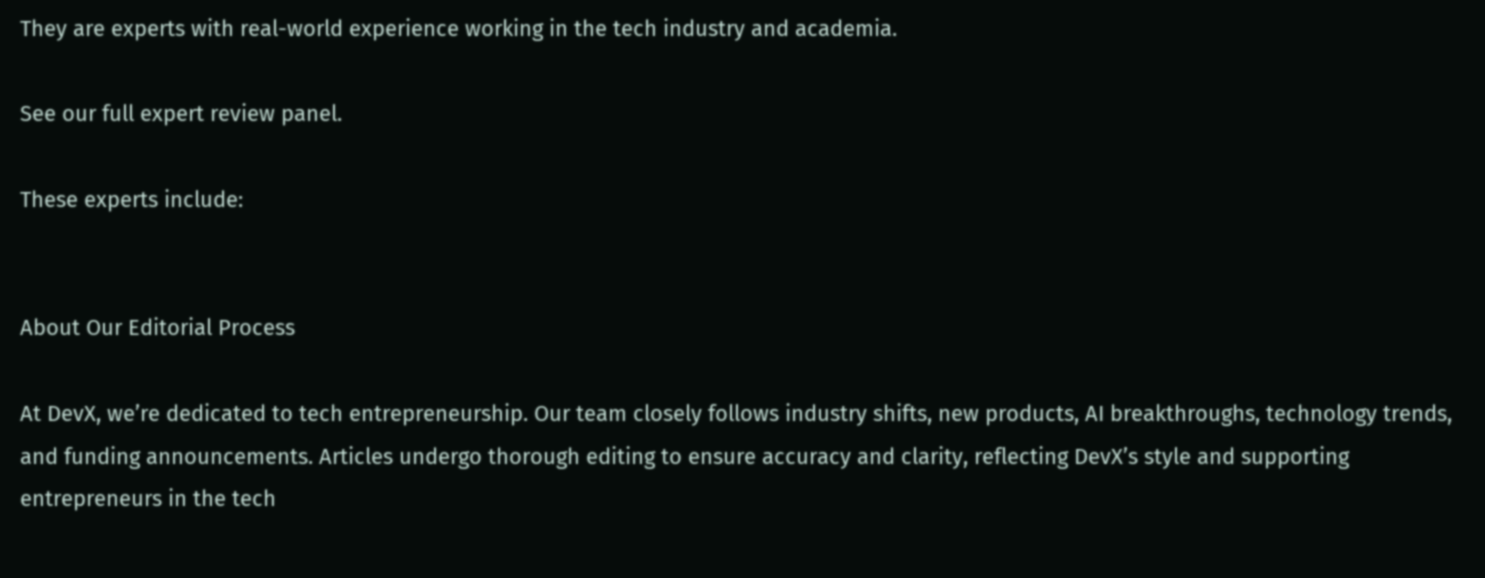They are experts with real-world experience working in the tech industry and academia.

See our full expert review panel.

These experts include:


About Our Editorial Process

At DevX, we’re dedicated to tech entrepreneurship. Our team closely follows industry shifts, new products, AI breakthroughs, technology trends, and funding announcements. Articles undergo thorough editing to ensure accuracy and clarity, reflecting DevX’s style and supporting entrepreneurs in the tech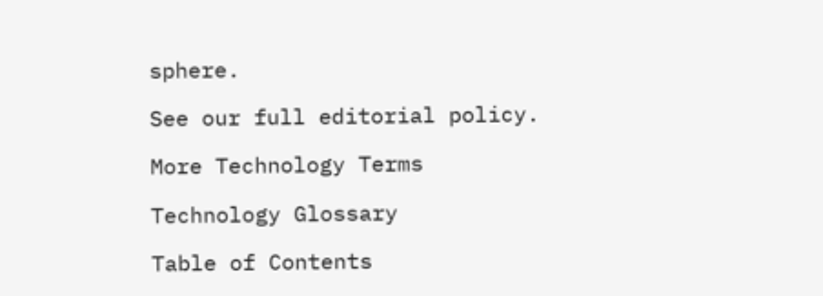sphere.

See our full editorial policy.

More Technology Terms

Technology Glossary

Table of Contents